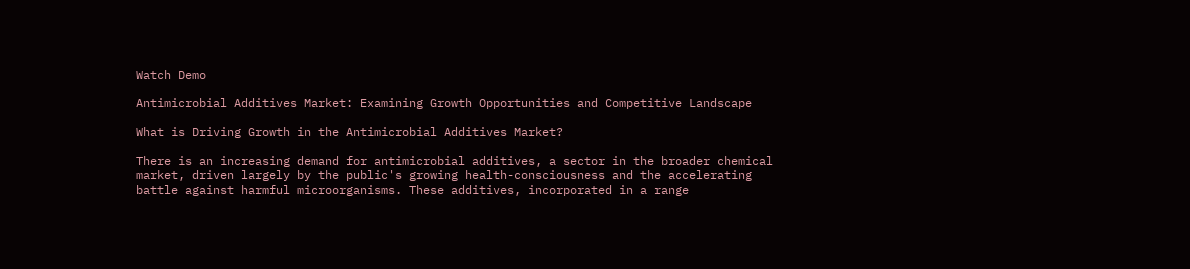Watch Demo

Antimicrobial Additives Market: Examining Growth Opportunities and Competitive Landscape

What is Driving Growth in the Antimicrobial Additives Market?

There is an increasing demand for antimicrobial additives, a sector in the broader chemical market, driven largely by the public's growing health-consciousness and the accelerating battle against harmful microorganisms. These additives, incorporated in a range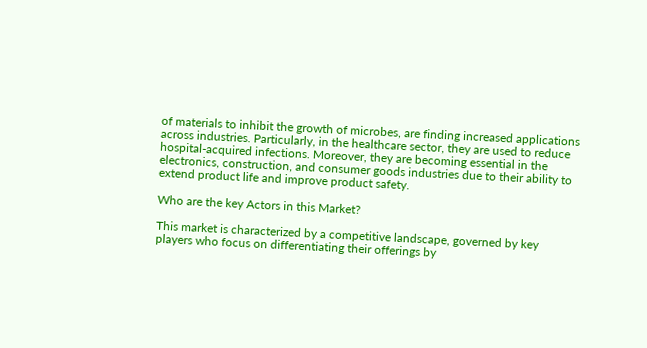of materials to inhibit the growth of microbes, are finding increased applications across industries. Particularly, in the healthcare sector, they are used to reduce hospital-acquired infections. Moreover, they are becoming essential in the electronics, construction, and consumer goods industries due to their ability to extend product life and improve product safety.

Who are the key Actors in this Market?

This market is characterized by a competitive landscape, governed by key players who focus on differentiating their offerings by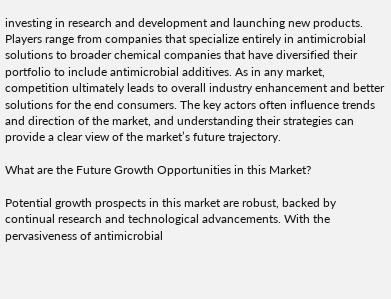investing in research and development and launching new products. Players range from companies that specialize entirely in antimicrobial solutions to broader chemical companies that have diversified their portfolio to include antimicrobial additives. As in any market, competition ultimately leads to overall industry enhancement and better solutions for the end consumers. The key actors often influence trends and direction of the market, and understanding their strategies can provide a clear view of the market’s future trajectory.

What are the Future Growth Opportunities in this Market?

Potential growth prospects in this market are robust, backed by continual research and technological advancements. With the pervasiveness of antimicrobial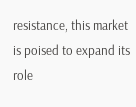resistance, this market is poised to expand its role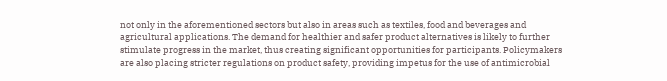not only in the aforementioned sectors but also in areas such as textiles, food and beverages and agricultural applications. The demand for healthier and safer product alternatives is likely to further stimulate progress in the market, thus creating significant opportunities for participants. Policymakers are also placing stricter regulations on product safety, providing impetus for the use of antimicrobial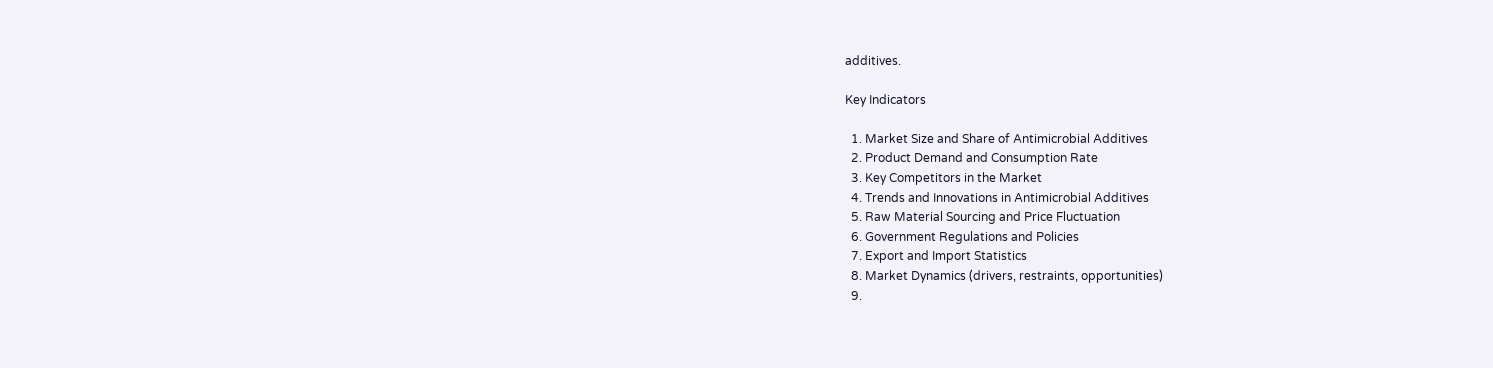additives.

Key Indicators

  1. Market Size and Share of Antimicrobial Additives
  2. Product Demand and Consumption Rate
  3. Key Competitors in the Market
  4. Trends and Innovations in Antimicrobial Additives
  5. Raw Material Sourcing and Price Fluctuation
  6. Government Regulations and Policies
  7. Export and Import Statistics
  8. Market Dynamics (drivers, restraints, opportunities)
  9.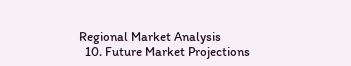Regional Market Analysis
  10. Future Market Projections